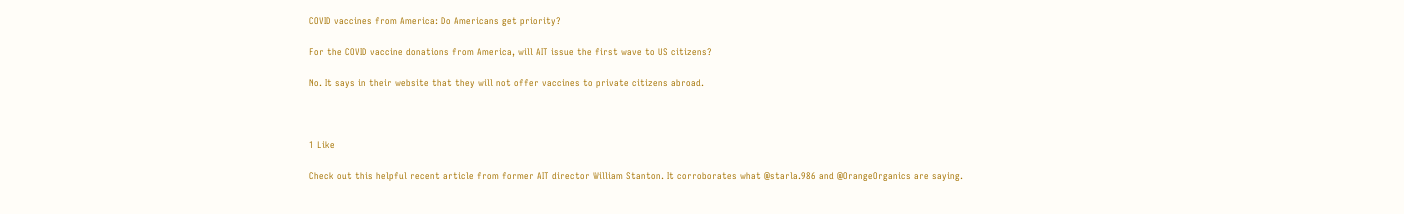COVID vaccines from America: Do Americans get priority?

For the COVID vaccine donations from America, will AIT issue the first wave to US citizens?

No. It says in their website that they will not offer vaccines to private citizens abroad.



1 Like

Check out this helpful recent article from former AIT director William Stanton. It corroborates what @starla.986 and @OrangeOrganics are saying.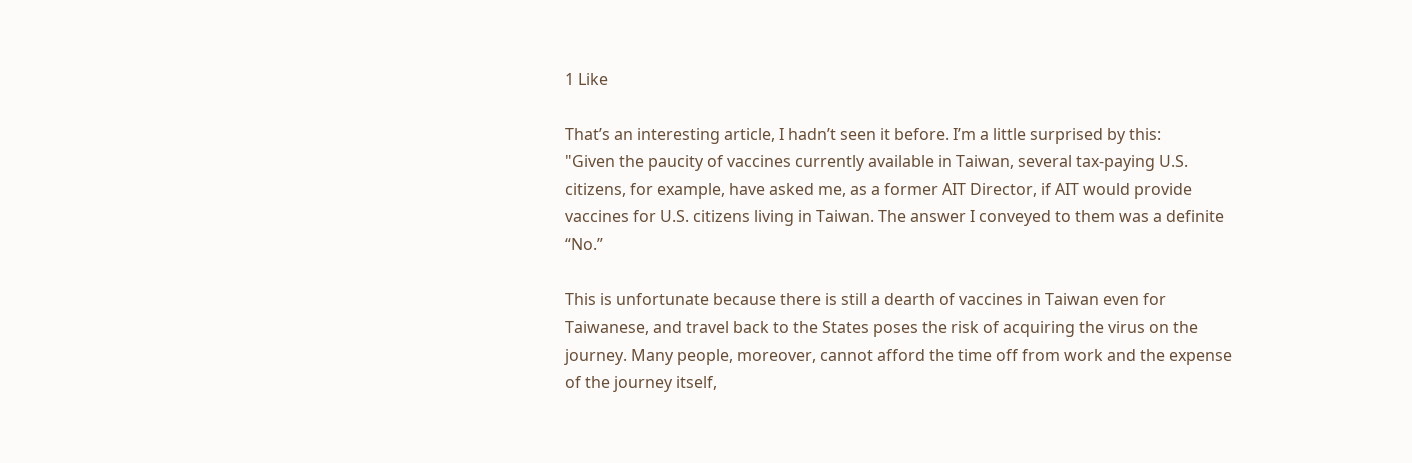1 Like

That’s an interesting article, I hadn’t seen it before. I’m a little surprised by this:
"Given the paucity of vaccines currently available in Taiwan, several tax-paying U.S. citizens, for example, have asked me, as a former AIT Director, if AIT would provide vaccines for U.S. citizens living in Taiwan. The answer I conveyed to them was a definite “No.”

This is unfortunate because there is still a dearth of vaccines in Taiwan even for Taiwanese, and travel back to the States poses the risk of acquiring the virus on the journey. Many people, moreover, cannot afford the time off from work and the expense of the journey itself,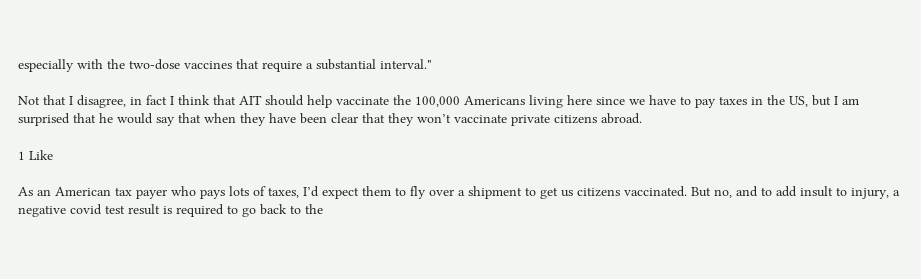especially with the two-dose vaccines that require a substantial interval."

Not that I disagree, in fact I think that AIT should help vaccinate the 100,000 Americans living here since we have to pay taxes in the US, but I am surprised that he would say that when they have been clear that they won’t vaccinate private citizens abroad.

1 Like

As an American tax payer who pays lots of taxes, I’d expect them to fly over a shipment to get us citizens vaccinated. But no, and to add insult to injury, a negative covid test result is required to go back to the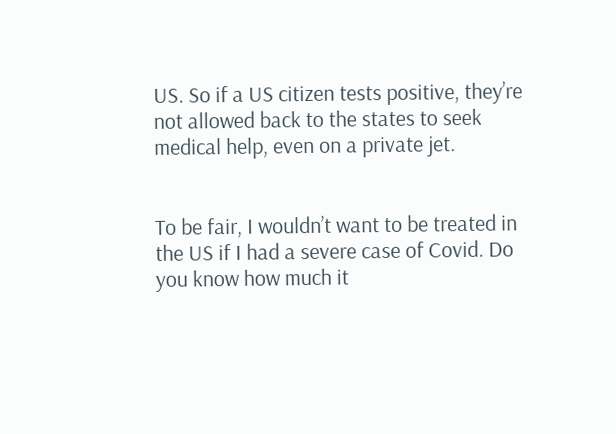US. So if a US citizen tests positive, they’re not allowed back to the states to seek medical help, even on a private jet.


To be fair, I wouldn’t want to be treated in the US if I had a severe case of Covid. Do you know how much it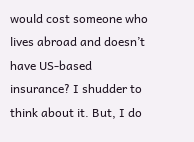would cost someone who lives abroad and doesn’t have US-based insurance? I shudder to think about it. But, I do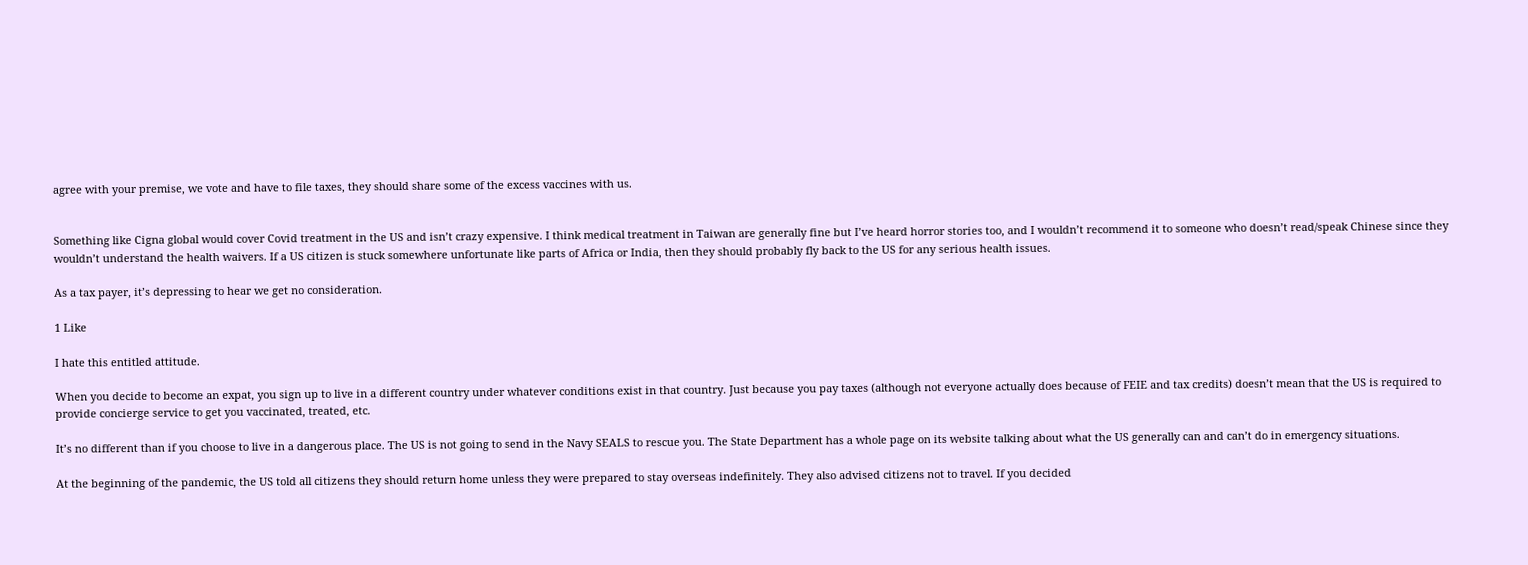agree with your premise, we vote and have to file taxes, they should share some of the excess vaccines with us.


Something like Cigna global would cover Covid treatment in the US and isn’t crazy expensive. I think medical treatment in Taiwan are generally fine but I’ve heard horror stories too, and I wouldn’t recommend it to someone who doesn’t read/speak Chinese since they wouldn’t understand the health waivers. If a US citizen is stuck somewhere unfortunate like parts of Africa or India, then they should probably fly back to the US for any serious health issues.

As a tax payer, it’s depressing to hear we get no consideration.

1 Like

I hate this entitled attitude.

When you decide to become an expat, you sign up to live in a different country under whatever conditions exist in that country. Just because you pay taxes (although not everyone actually does because of FEIE and tax credits) doesn’t mean that the US is required to provide concierge service to get you vaccinated, treated, etc.

It’s no different than if you choose to live in a dangerous place. The US is not going to send in the Navy SEALS to rescue you. The State Department has a whole page on its website talking about what the US generally can and can’t do in emergency situations.

At the beginning of the pandemic, the US told all citizens they should return home unless they were prepared to stay overseas indefinitely. They also advised citizens not to travel. If you decided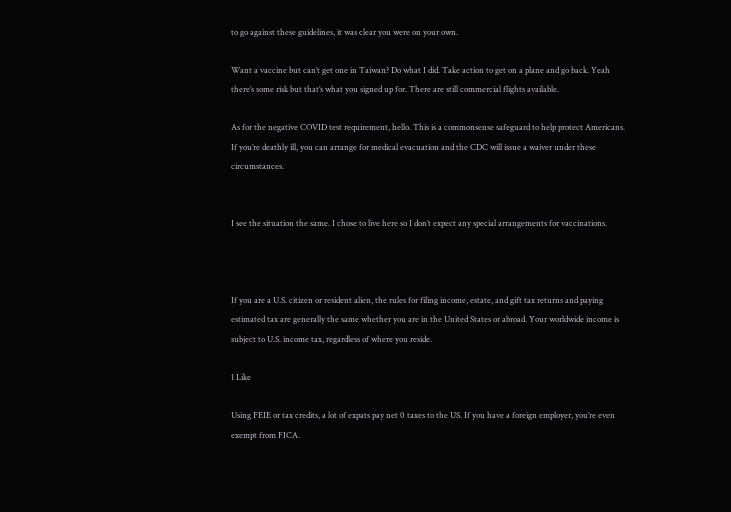to go against these guidelines, it was clear you were on your own.

Want a vaccine but can’t get one in Taiwan? Do what I did. Take action to get on a plane and go back. Yeah there’s some risk but that’s what you signed up for. There are still commercial flights available.

As for the negative COVID test requirement, hello. This is a commonsense safeguard to help protect Americans. If you’re deathly ill, you can arrange for medical evacuation and the CDC will issue a waiver under these circumstances.


I see the situation the same. I chose to live here so I don’t expect any special arrangements for vaccinations.



If you are a U.S. citizen or resident alien, the rules for filing income, estate, and gift tax returns and paying estimated tax are generally the same whether you are in the United States or abroad. Your worldwide income is subject to U.S. income tax, regardless of where you reside.

1 Like

Using FEIE or tax credits, a lot of expats pay net 0 taxes to the US. If you have a foreign employer, you’re even exempt from FICA.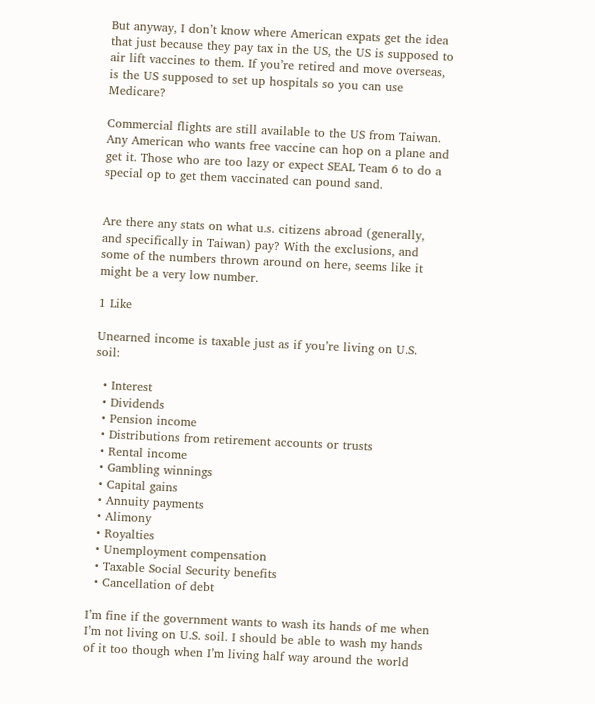But anyway, I don’t know where American expats get the idea that just because they pay tax in the US, the US is supposed to air lift vaccines to them. If you’re retired and move overseas, is the US supposed to set up hospitals so you can use Medicare?

Commercial flights are still available to the US from Taiwan. Any American who wants free vaccine can hop on a plane and get it. Those who are too lazy or expect SEAL Team 6 to do a special op to get them vaccinated can pound sand.


Are there any stats on what u.s. citizens abroad (generally, and specifically in Taiwan) pay? With the exclusions, and some of the numbers thrown around on here, seems like it might be a very low number.

1 Like

Unearned income is taxable just as if you’re living on U.S. soil:

  • Interest
  • Dividends
  • Pension income
  • Distributions from retirement accounts or trusts
  • Rental income
  • Gambling winnings
  • Capital gains
  • Annuity payments
  • Alimony
  • Royalties
  • Unemployment compensation
  • Taxable Social Security benefits
  • Cancellation of debt

I’m fine if the government wants to wash its hands of me when I’m not living on U.S. soil. I should be able to wash my hands of it too though when I’m living half way around the world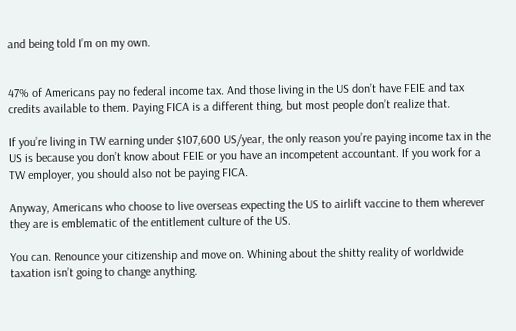and being told I’m on my own.


47% of Americans pay no federal income tax. And those living in the US don’t have FEIE and tax credits available to them. Paying FICA is a different thing, but most people don’t realize that.

If you’re living in TW earning under $107,600 US/year, the only reason you’re paying income tax in the US is because you don’t know about FEIE or you have an incompetent accountant. If you work for a TW employer, you should also not be paying FICA.

Anyway, Americans who choose to live overseas expecting the US to airlift vaccine to them wherever they are is emblematic of the entitlement culture of the US.

You can. Renounce your citizenship and move on. Whining about the shitty reality of worldwide taxation isn’t going to change anything.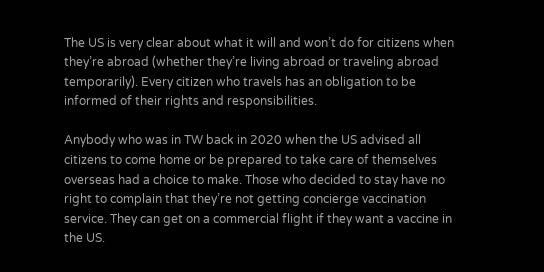The US is very clear about what it will and won’t do for citizens when they’re abroad (whether they’re living abroad or traveling abroad temporarily). Every citizen who travels has an obligation to be informed of their rights and responsibilities.

Anybody who was in TW back in 2020 when the US advised all citizens to come home or be prepared to take care of themselves overseas had a choice to make. Those who decided to stay have no right to complain that they’re not getting concierge vaccination service. They can get on a commercial flight if they want a vaccine in the US.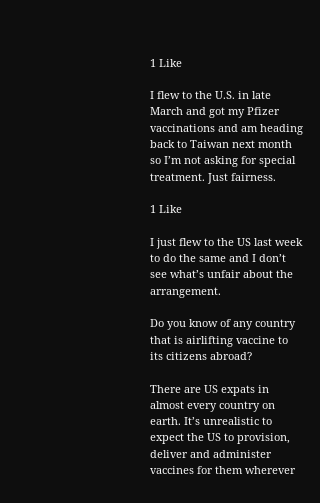1 Like

I flew to the U.S. in late March and got my Pfizer vaccinations and am heading back to Taiwan next month so I’m not asking for special treatment. Just fairness.

1 Like

I just flew to the US last week to do the same and I don’t see what’s unfair about the arrangement.

Do you know of any country that is airlifting vaccine to its citizens abroad?

There are US expats in almost every country on earth. It’s unrealistic to expect the US to provision, deliver and administer vaccines for them wherever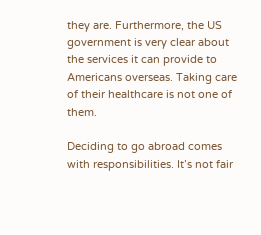they are. Furthermore, the US government is very clear about the services it can provide to Americans overseas. Taking care of their healthcare is not one of them.

Deciding to go abroad comes with responsibilities. It’s not fair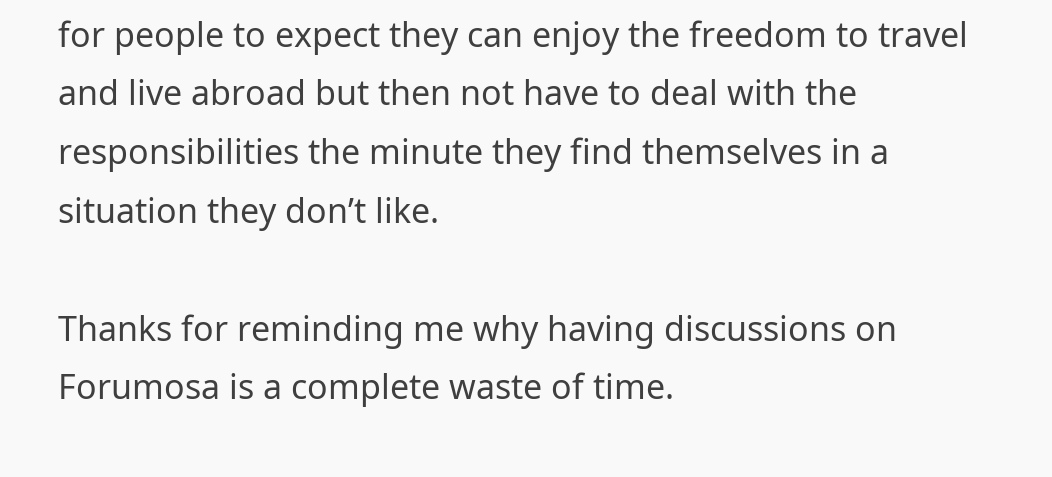for people to expect they can enjoy the freedom to travel and live abroad but then not have to deal with the responsibilities the minute they find themselves in a situation they don’t like.

Thanks for reminding me why having discussions on Forumosa is a complete waste of time.